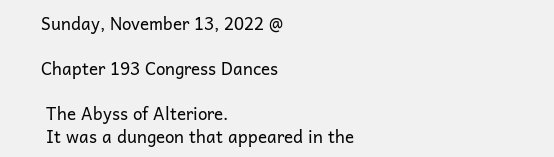Sunday, November 13, 2022 @

Chapter 193 Congress Dances

 The Abyss of Alteriore.
 It was a dungeon that appeared in the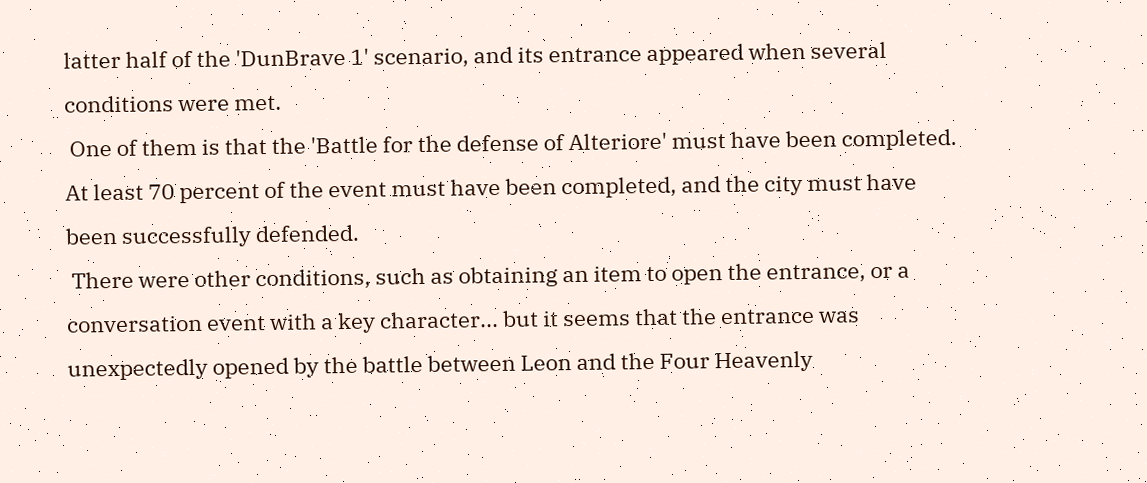latter half of the 'DunBrave 1' scenario, and its entrance appeared when several conditions were met.
 One of them is that the 'Battle for the defense of Alteriore' must have been completed. At least 70 percent of the event must have been completed, and the city must have been successfully defended.
 There were other conditions, such as obtaining an item to open the entrance, or a conversation event with a key character... but it seems that the entrance was unexpectedly opened by the battle between Leon and the Four Heavenly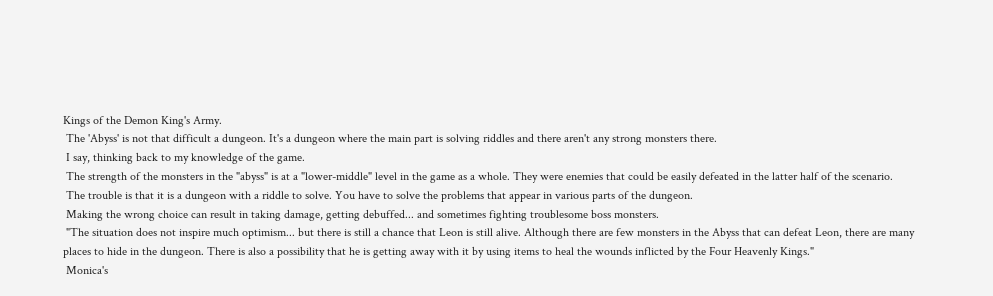Kings of the Demon King's Army.
 The 'Abyss' is not that difficult a dungeon. It's a dungeon where the main part is solving riddles and there aren't any strong monsters there.
 I say, thinking back to my knowledge of the game.
 The strength of the monsters in the "abyss" is at a "lower-middle" level in the game as a whole. They were enemies that could be easily defeated in the latter half of the scenario.
 The trouble is that it is a dungeon with a riddle to solve. You have to solve the problems that appear in various parts of the dungeon.
 Making the wrong choice can result in taking damage, getting debuffed... and sometimes fighting troublesome boss monsters.
 "The situation does not inspire much optimism... but there is still a chance that Leon is still alive. Although there are few monsters in the Abyss that can defeat Leon, there are many places to hide in the dungeon. There is also a possibility that he is getting away with it by using items to heal the wounds inflicted by the Four Heavenly Kings."
 Monica's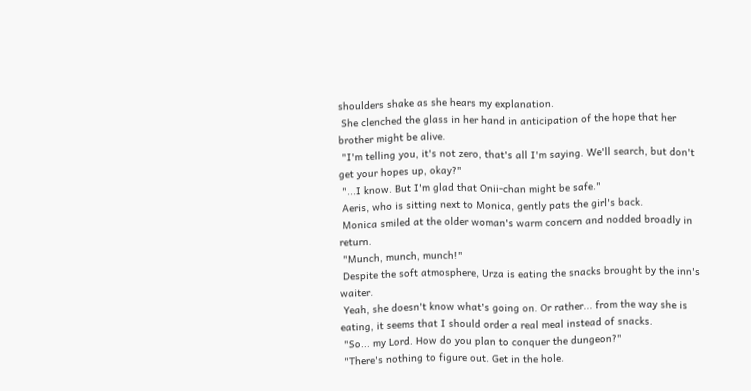shoulders shake as she hears my explanation.
 She clenched the glass in her hand in anticipation of the hope that her brother might be alive.
 "I'm telling you, it's not zero, that's all I'm saying. We'll search, but don't get your hopes up, okay?"
 "...I know. But I'm glad that Onii-chan might be safe."
 Aeris, who is sitting next to Monica, gently pats the girl's back.
 Monica smiled at the older woman's warm concern and nodded broadly in return.
 "Munch, munch, munch!"
 Despite the soft atmosphere, Urza is eating the snacks brought by the inn's waiter.
 Yeah, she doesn't know what's going on. Or rather... from the way she is eating, it seems that I should order a real meal instead of snacks.
 "So... my Lord. How do you plan to conquer the dungeon?"
 "There's nothing to figure out. Get in the hole.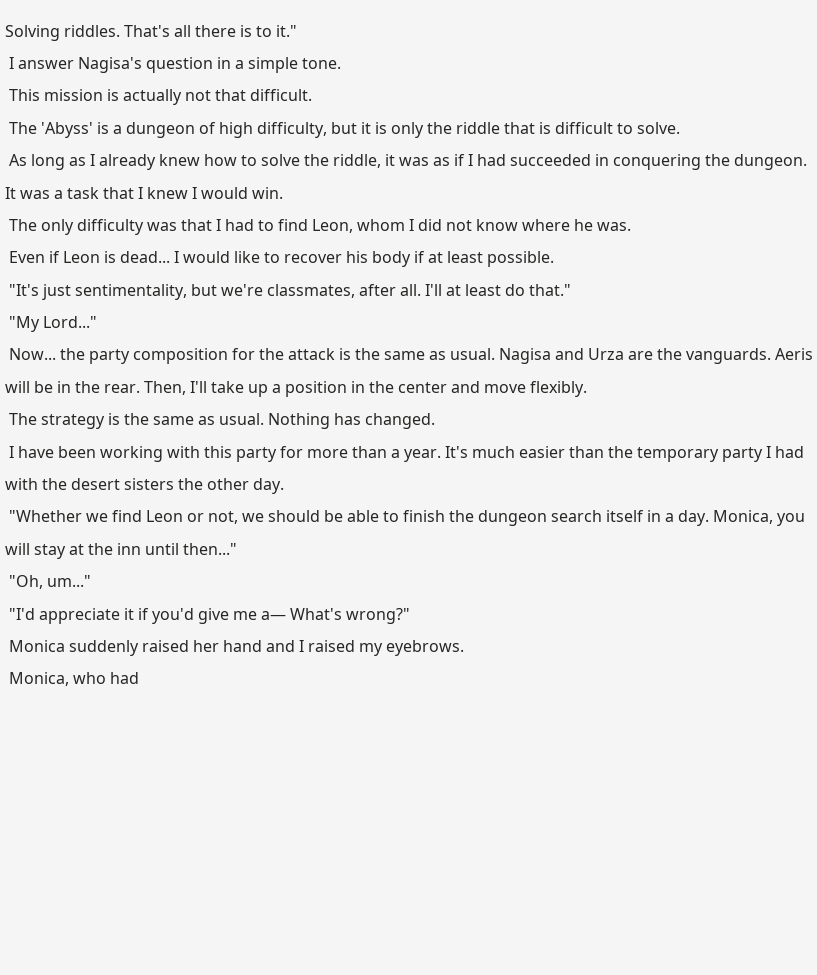Solving riddles. That's all there is to it."
 I answer Nagisa's question in a simple tone.
 This mission is actually not that difficult.
 The 'Abyss' is a dungeon of high difficulty, but it is only the riddle that is difficult to solve.
 As long as I already knew how to solve the riddle, it was as if I had succeeded in conquering the dungeon. It was a task that I knew I would win.
 The only difficulty was that I had to find Leon, whom I did not know where he was.
 Even if Leon is dead... I would like to recover his body if at least possible.
 "It's just sentimentality, but we're classmates, after all. I'll at least do that."
 "My Lord..."
 Now... the party composition for the attack is the same as usual. Nagisa and Urza are the vanguards. Aeris will be in the rear. Then, I'll take up a position in the center and move flexibly.
 The strategy is the same as usual. Nothing has changed.
 I have been working with this party for more than a year. It's much easier than the temporary party I had with the desert sisters the other day.
 "Whether we find Leon or not, we should be able to finish the dungeon search itself in a day. Monica, you will stay at the inn until then..."
 "Oh, um..."
 "I'd appreciate it if you'd give me a— What's wrong?"
 Monica suddenly raised her hand and I raised my eyebrows.
 Monica, who had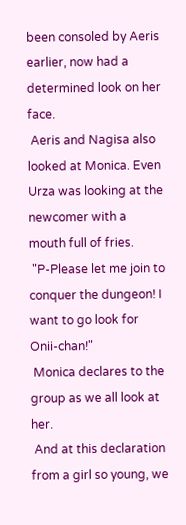been consoled by Aeris earlier, now had a determined look on her face.
 Aeris and Nagisa also looked at Monica. Even Urza was looking at the newcomer with a mouth full of fries.
 "P-Please let me join to conquer the dungeon! I want to go look for Onii-chan!"
 Monica declares to the group as we all look at her.
 And at this declaration from a girl so young, we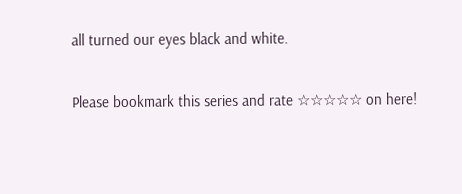all turned our eyes black and white.

Please bookmark this series and rate ☆☆☆☆☆ on here!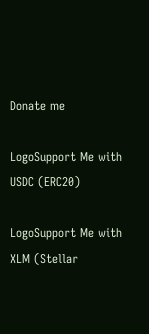Donate me

LogoSupport Me with USDC (ERC20)

LogoSupport Me with XLM (Stellar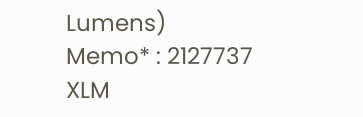Lumens)
Memo* : 2127737
XLM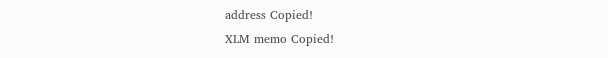address Copied!
XLM memo Copied!